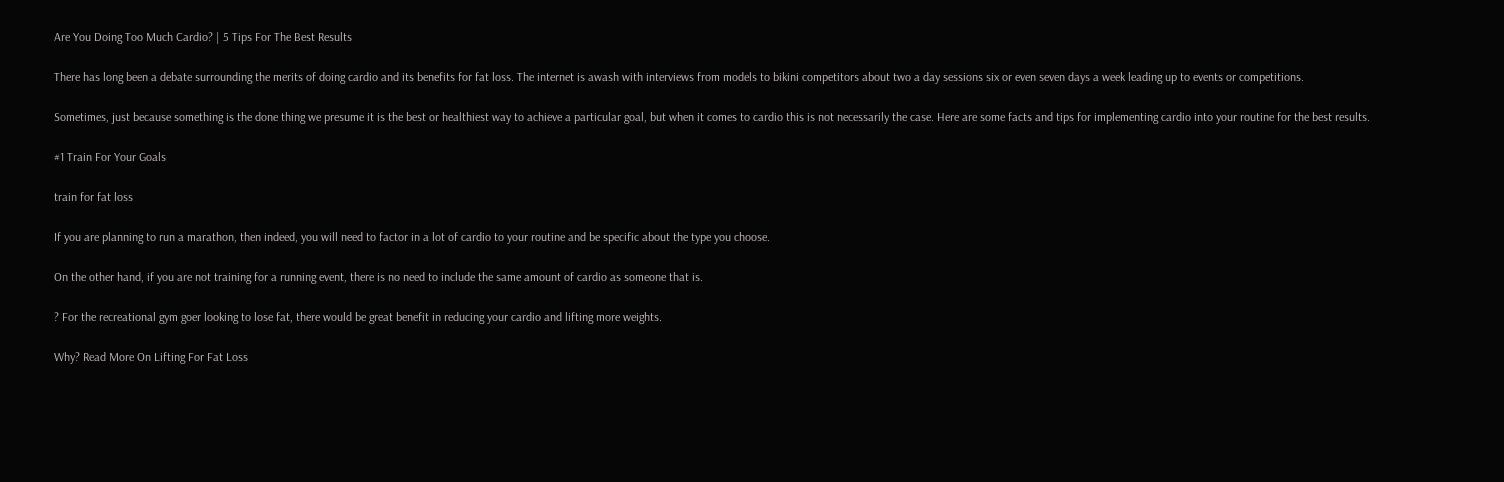Are You Doing Too Much Cardio? | 5 Tips For The Best Results

There has long been a debate surrounding the merits of doing cardio and its benefits for fat loss. The internet is awash with interviews from models to bikini competitors about two a day sessions six or even seven days a week leading up to events or competitions.

Sometimes, just because something is the done thing we presume it is the best or healthiest way to achieve a particular goal, but when it comes to cardio this is not necessarily the case. Here are some facts and tips for implementing cardio into your routine for the best results.

#1 Train For Your Goals

train for fat loss

If you are planning to run a marathon, then indeed, you will need to factor in a lot of cardio to your routine and be specific about the type you choose.

On the other hand, if you are not training for a running event, there is no need to include the same amount of cardio as someone that is.

? For the recreational gym goer looking to lose fat, there would be great benefit in reducing your cardio and lifting more weights.

Why? Read More On Lifting For Fat Loss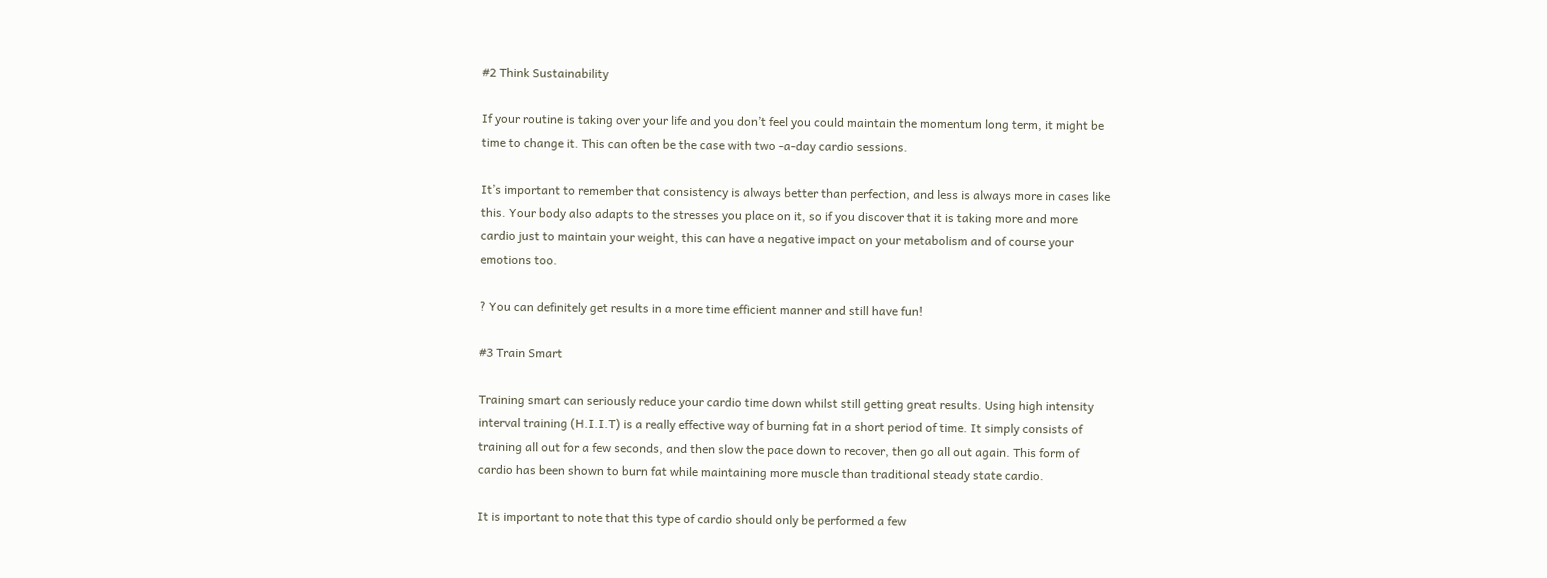#2 Think Sustainability

If your routine is taking over your life and you don’t feel you could maintain the momentum long term, it might be time to change it. This can often be the case with two -a-day cardio sessions.

It’s important to remember that consistency is always better than perfection, and less is always more in cases like this. Your body also adapts to the stresses you place on it, so if you discover that it is taking more and more cardio just to maintain your weight, this can have a negative impact on your metabolism and of course your emotions too.

? You can definitely get results in a more time efficient manner and still have fun!

#3 Train Smart

Training smart can seriously reduce your cardio time down whilst still getting great results. Using high intensity interval training (H.I.I.T) is a really effective way of burning fat in a short period of time. It simply consists of training all out for a few seconds, and then slow the pace down to recover, then go all out again. This form of cardio has been shown to burn fat while maintaining more muscle than traditional steady state cardio.

It is important to note that this type of cardio should only be performed a few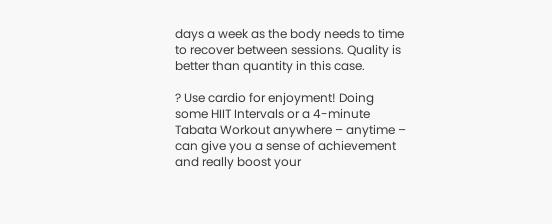days a week as the body needs to time to recover between sessions. Quality is better than quantity in this case.

? Use cardio for enjoyment! Doing some HIIT Intervals or a 4-minute Tabata Workout anywhere – anytime – can give you a sense of achievement and really boost your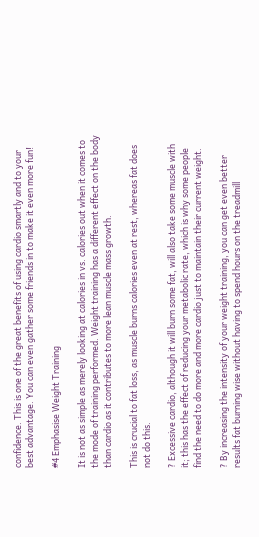confidence. This is one of the great benefits of using cardio smartly and to your best advantage. You can even gather some friends in to make it even more fun!

#4 Emphasise Weight Training

It is not as simple as merely looking at calories in vs. calories out when it comes to the mode of training performed. Weight training has a different effect on the body than cardio as it contributes to more lean muscle mass growth.

This is crucial to fat loss, as muscle burns calories even at rest, whereas fat does not do this.

? Excessive cardio, although it will burn some fat, will also take some muscle with it; this has the effect of reducing your metabolic rate, which is why some people find the need to do more and more cardio just to maintain their current weight.

? By increasing the intensity of your weight training, you can get even better results fat burning wise without having to spend hours on the treadmill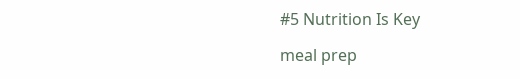#5 Nutrition Is Key

meal prep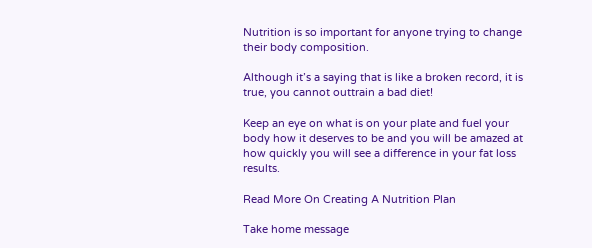Nutrition is so important for anyone trying to change their body composition.

Although it’s a saying that is like a broken record, it is true, you cannot outtrain a bad diet!

Keep an eye on what is on your plate and fuel your body how it deserves to be and you will be amazed at how quickly you will see a difference in your fat loss results.

Read More On Creating A Nutrition Plan

Take home message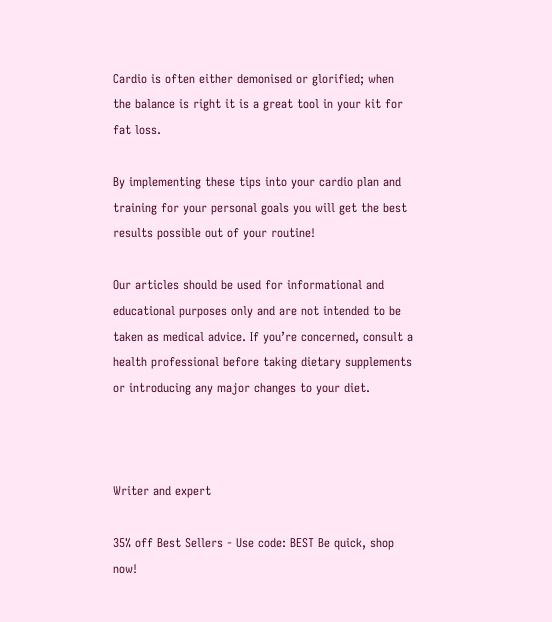Cardio is often either demonised or glorified; when the balance is right it is a great tool in your kit for fat loss.

By implementing these tips into your cardio plan and training for your personal goals you will get the best results possible out of your routine!

Our articles should be used for informational and educational purposes only and are not intended to be taken as medical advice. If you’re concerned, consult a health professional before taking dietary supplements or introducing any major changes to your diet.



Writer and expert

35% off Best Sellers - Use code: BEST Be quick, shop now!